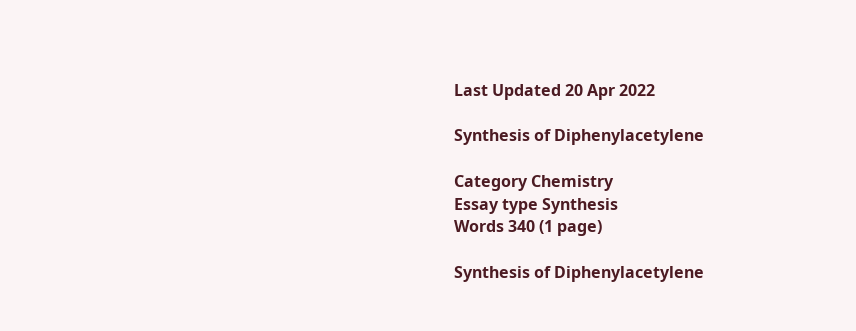Last Updated 20 Apr 2022

Synthesis of Diphenylacetylene

Category Chemistry
Essay type Synthesis
Words 340 (1 page)

Synthesis of Diphenylacetylene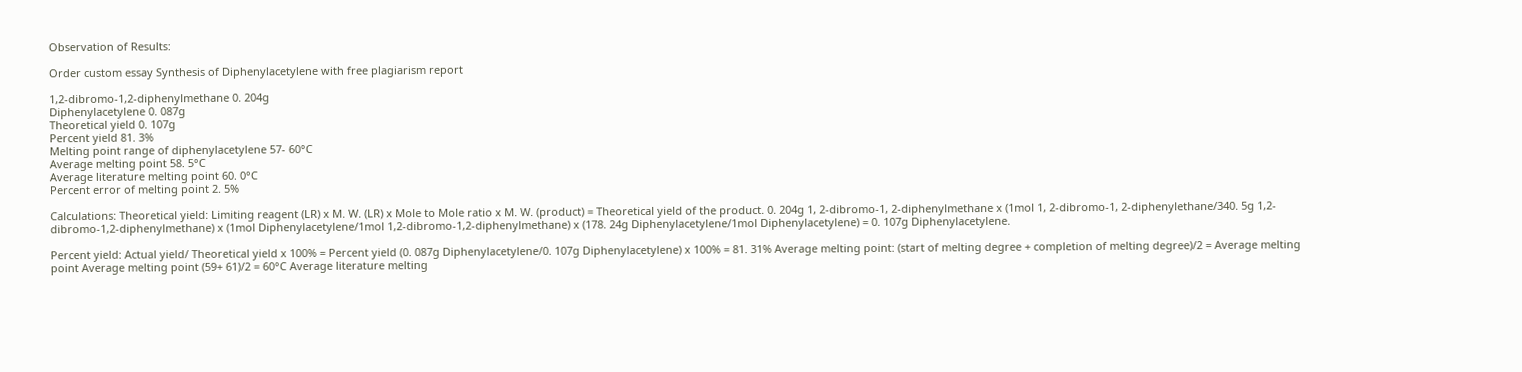Observation of Results:

Order custom essay Synthesis of Diphenylacetylene with free plagiarism report

1,2-dibromo-1,2-diphenylmethane 0. 204g
Diphenylacetylene 0. 087g
Theoretical yield 0. 107g
Percent yield 81. 3%
Melting point range of diphenylacetylene 57- 60°C
Average melting point 58. 5°C
Average literature melting point 60. 0°C
Percent error of melting point 2. 5%

Calculations: Theoretical yield: Limiting reagent (LR) x M. W. (LR) x Mole to Mole ratio x M. W. (product) = Theoretical yield of the product. 0. 204g 1, 2-dibromo-1, 2-diphenylmethane x (1mol 1, 2-dibromo-1, 2-diphenylethane/340. 5g 1,2-dibromo-1,2-diphenylmethane) x (1mol Diphenylacetylene/1mol 1,2-dibromo-1,2-diphenylmethane) x (178. 24g Diphenylacetylene/1mol Diphenylacetylene) = 0. 107g Diphenylacetylene.

Percent yield: Actual yield/ Theoretical yield x 100% = Percent yield (0. 087g Diphenylacetylene/0. 107g Diphenylacetylene) x 100% = 81. 31% Average melting point: (start of melting degree + completion of melting degree)/2 = Average melting point Average melting point (59+ 61)/2 = 60°C Average literature melting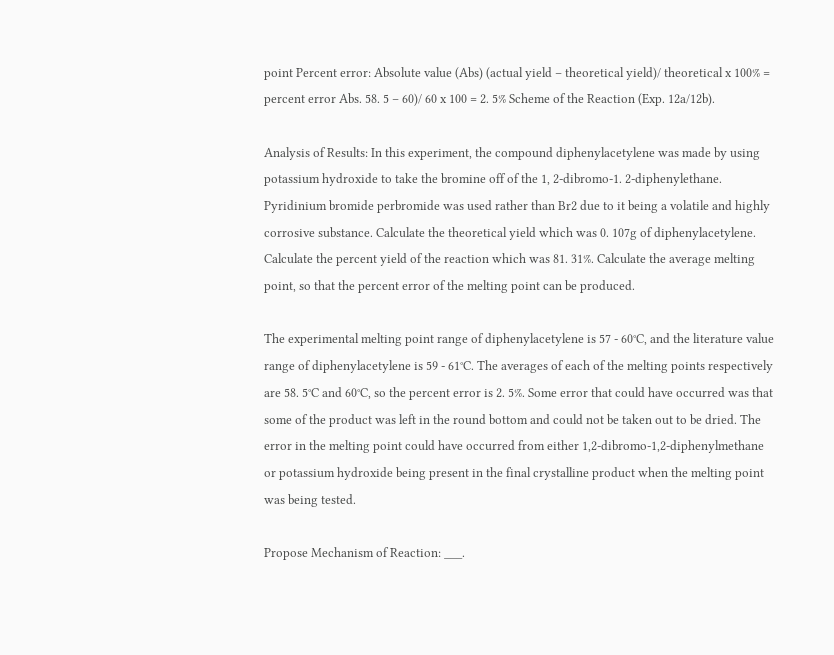point Percent error: Absolute value (Abs) (actual yield – theoretical yield)/ theoretical x 100% = percent error Abs. 58. 5 – 60)/ 60 x 100 = 2. 5% Scheme of the Reaction (Exp. 12a/12b).

Analysis of Results: In this experiment, the compound diphenylacetylene was made by using potassium hydroxide to take the bromine off of the 1, 2-dibromo-1. 2-diphenylethane. Pyridinium bromide perbromide was used rather than Br2 due to it being a volatile and highly corrosive substance. Calculate the theoretical yield which was 0. 107g of diphenylacetylene. Calculate the percent yield of the reaction which was 81. 31%. Calculate the average melting point, so that the percent error of the melting point can be produced.

The experimental melting point range of diphenylacetylene is 57 - 60°C, and the literature value range of diphenylacetylene is 59 - 61°C. The averages of each of the melting points respectively are 58. 5°C and 60°C, so the percent error is 2. 5%. Some error that could have occurred was that some of the product was left in the round bottom and could not be taken out to be dried. The error in the melting point could have occurred from either 1,2-dibromo-1,2-diphenylmethane or potassium hydroxide being present in the final crystalline product when the melting point was being tested.

Propose Mechanism of Reaction: ___.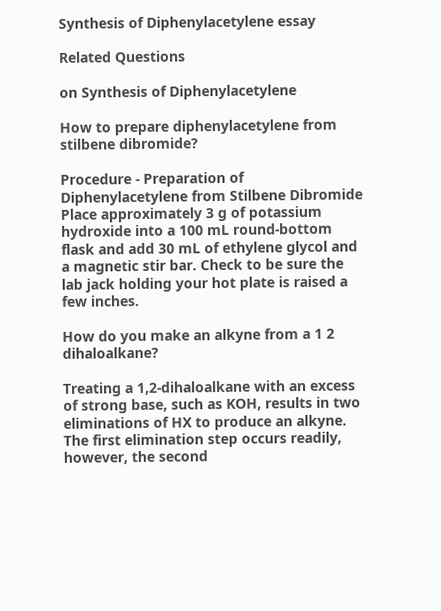Synthesis of Diphenylacetylene essay

Related Questions

on Synthesis of Diphenylacetylene

How to prepare diphenylacetylene from stilbene dibromide?

Procedure - Preparation of Diphenylacetylene from Stilbene Dibromide Place approximately 3 g of potassium hydroxide into a 100 mL round-bottom flask and add 30 mL of ethylene glycol and a magnetic stir bar. Check to be sure the lab jack holding your hot plate is raised a few inches.

How do you make an alkyne from a 1 2 dihaloalkane?

Treating a 1,2-dihaloalkane with an excess of strong base, such as KOH, results in two eliminations of HX to produce an alkyne. The first elimination step occurs readily, however, the second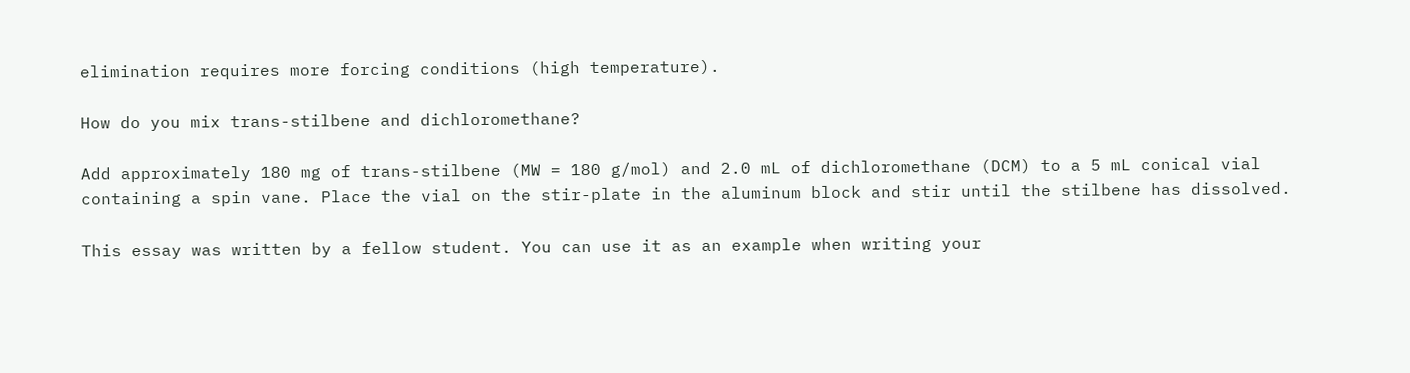elimination requires more forcing conditions (high temperature).

How do you mix trans-stilbene and dichloromethane?

Add approximately 180 mg of trans-stilbene (MW = 180 g/mol) and 2.0 mL of dichloromethane (DCM) to a 5 mL conical vial containing a spin vane. Place the vial on the stir-plate in the aluminum block and stir until the stilbene has dissolved.

This essay was written by a fellow student. You can use it as an example when writing your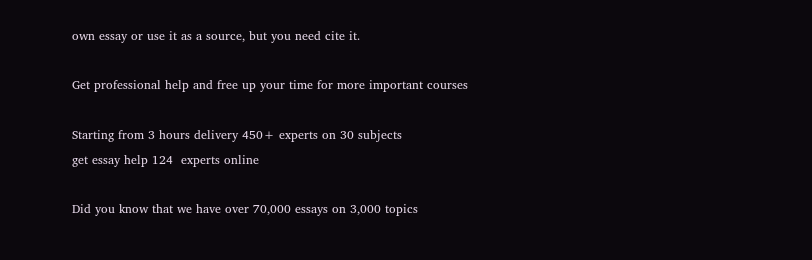own essay or use it as a source, but you need cite it.

Get professional help and free up your time for more important courses

Starting from 3 hours delivery 450+ experts on 30 subjects
get essay help 124  experts online

Did you know that we have over 70,000 essays on 3,000 topics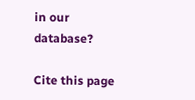in our database?

Cite this page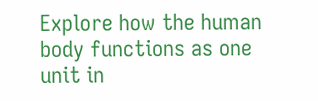Explore how the human body functions as one unit in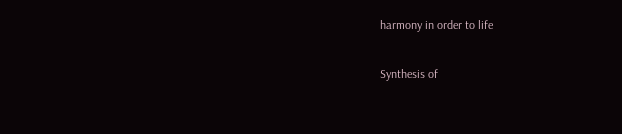harmony in order to life

Synthesis of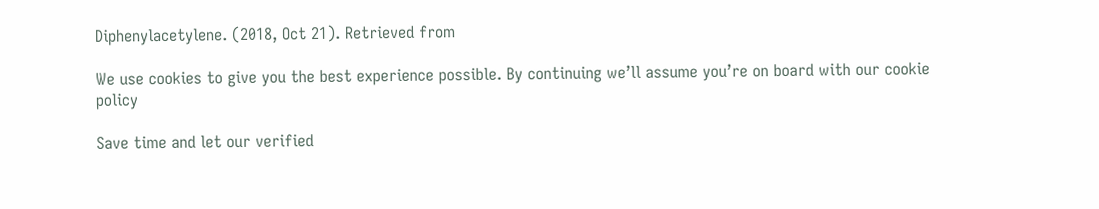Diphenylacetylene. (2018, Oct 21). Retrieved from

We use cookies to give you the best experience possible. By continuing we’ll assume you’re on board with our cookie policy

Save time and let our verified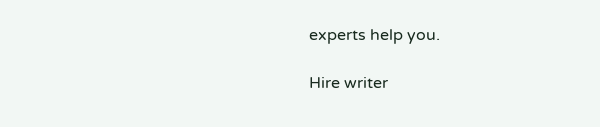experts help you.

Hire writer